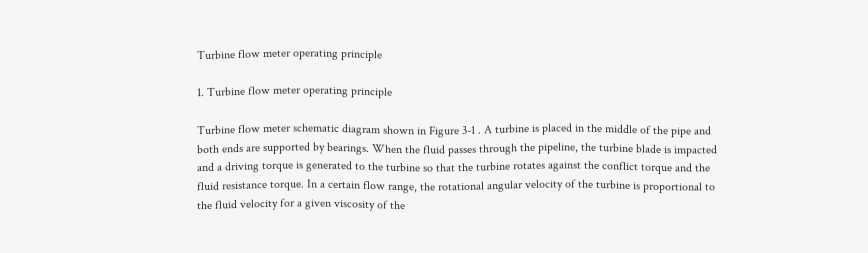Turbine flow meter operating principle

1. Turbine flow meter operating principle

Turbine flow meter schematic diagram shown in Figure 3-1 . A turbine is placed in the middle of the pipe and both ends are supported by bearings. When the fluid passes through the pipeline, the turbine blade is impacted and a driving torque is generated to the turbine so that the turbine rotates against the conflict torque and the fluid resistance torque. In a certain flow range, the rotational angular velocity of the turbine is proportional to the fluid velocity for a given viscosity of the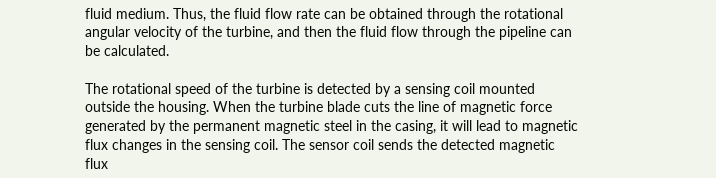fluid medium. Thus, the fluid flow rate can be obtained through the rotational angular velocity of the turbine, and then the fluid flow through the pipeline can be calculated.

The rotational speed of the turbine is detected by a sensing coil mounted outside the housing. When the turbine blade cuts the line of magnetic force generated by the permanent magnetic steel in the casing, it will lead to magnetic flux changes in the sensing coil. The sensor coil sends the detected magnetic flux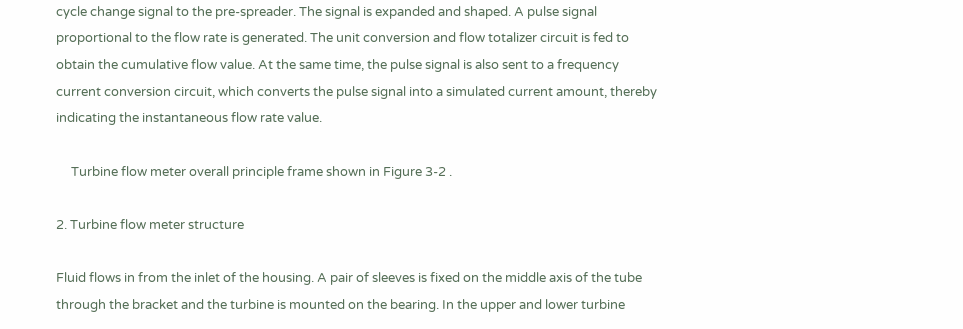cycle change signal to the pre-spreader. The signal is expanded and shaped. A pulse signal proportional to the flow rate is generated. The unit conversion and flow totalizer circuit is fed to obtain the cumulative flow value. At the same time, the pulse signal is also sent to a frequency current conversion circuit, which converts the pulse signal into a simulated current amount, thereby indicating the instantaneous flow rate value.

     Turbine flow meter overall principle frame shown in Figure 3-2 .

2. Turbine flow meter structure

Fluid flows in from the inlet of the housing. A pair of sleeves is fixed on the middle axis of the tube through the bracket and the turbine is mounted on the bearing. In the upper and lower turbine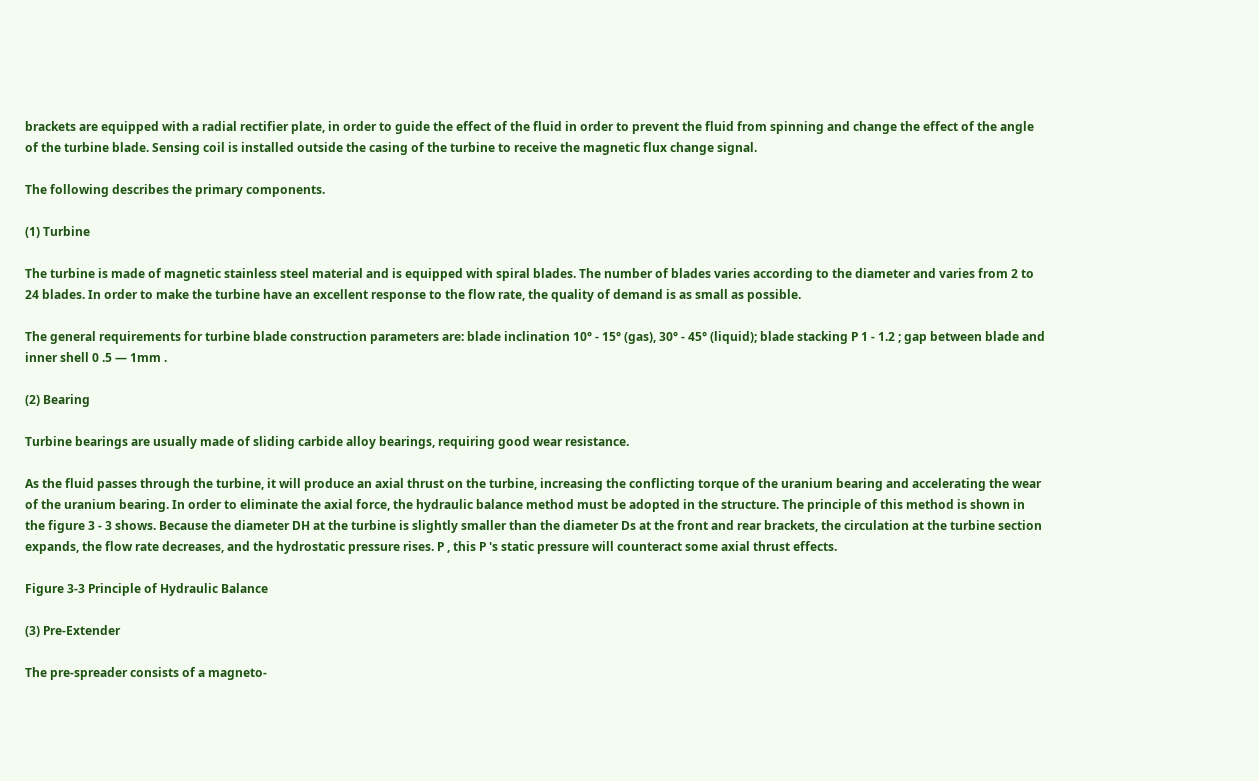brackets are equipped with a radial rectifier plate, in order to guide the effect of the fluid in order to prevent the fluid from spinning and change the effect of the angle of the turbine blade. Sensing coil is installed outside the casing of the turbine to receive the magnetic flux change signal.

The following describes the primary components.

(1) Turbine

The turbine is made of magnetic stainless steel material and is equipped with spiral blades. The number of blades varies according to the diameter and varies from 2 to 24 blades. In order to make the turbine have an excellent response to the flow rate, the quality of demand is as small as possible.

The general requirements for turbine blade construction parameters are: blade inclination 10° - 15° (gas), 30° - 45° (liquid); blade stacking P 1 - 1.2 ; gap between blade and inner shell 0 .5 — 1mm .

(2) Bearing

Turbine bearings are usually made of sliding carbide alloy bearings, requiring good wear resistance.

As the fluid passes through the turbine, it will produce an axial thrust on the turbine, increasing the conflicting torque of the uranium bearing and accelerating the wear of the uranium bearing. In order to eliminate the axial force, the hydraulic balance method must be adopted in the structure. The principle of this method is shown in the figure 3 - 3 shows. Because the diameter DH at the turbine is slightly smaller than the diameter Ds at the front and rear brackets, the circulation at the turbine section expands, the flow rate decreases, and the hydrostatic pressure rises. P , this P 's static pressure will counteract some axial thrust effects.

Figure 3-3 Principle of Hydraulic Balance

(3) Pre-Extender

The pre-spreader consists of a magneto-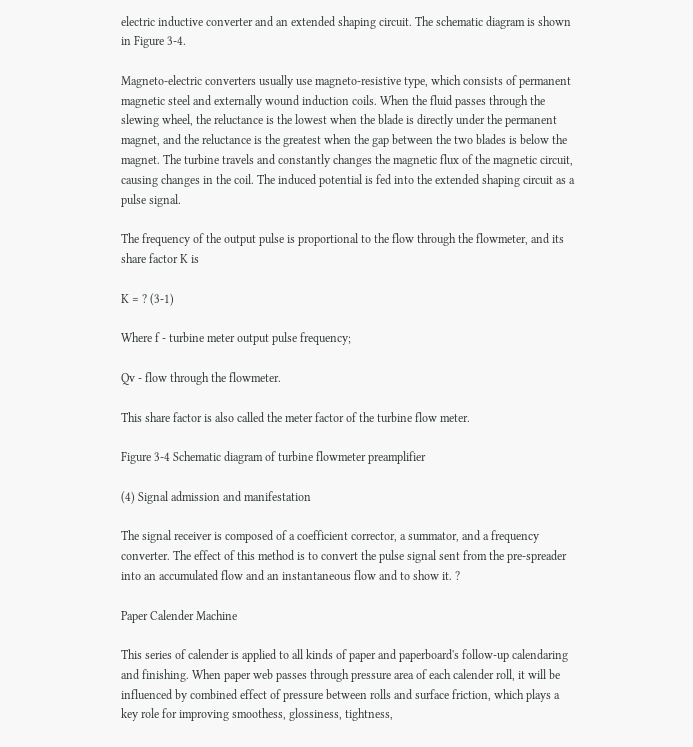electric inductive converter and an extended shaping circuit. The schematic diagram is shown in Figure 3-4.

Magneto-electric converters usually use magneto-resistive type, which consists of permanent magnetic steel and externally wound induction coils. When the fluid passes through the slewing wheel, the reluctance is the lowest when the blade is directly under the permanent magnet, and the reluctance is the greatest when the gap between the two blades is below the magnet. The turbine travels and constantly changes the magnetic flux of the magnetic circuit, causing changes in the coil. The induced potential is fed into the extended shaping circuit as a pulse signal.

The frequency of the output pulse is proportional to the flow through the flowmeter, and its share factor K is

K = ? (3-1)

Where f - turbine meter output pulse frequency;

Qv - flow through the flowmeter.

This share factor is also called the meter factor of the turbine flow meter.

Figure 3-4 Schematic diagram of turbine flowmeter preamplifier

(4) Signal admission and manifestation

The signal receiver is composed of a coefficient corrector, a summator, and a frequency converter. The effect of this method is to convert the pulse signal sent from the pre-spreader into an accumulated flow and an instantaneous flow and to show it. ?

Paper Calender Machine

This series of calender is applied to all kinds of paper and paperboard's follow-up calendaring and finishing. When paper web passes through pressure area of each calender roll, it will be influenced by combined effect of pressure between rolls and surface friction, which plays a key role for improving smoothess, glossiness, tightness,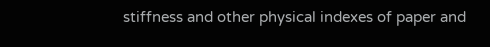stiffness and other physical indexes of paper and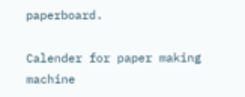paperboard.

Calender for paper making machine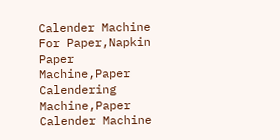Calender Machine For Paper,Napkin Paper Machine,Paper Calendering Machine,Paper Calender Machine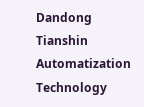Dandong Tianshin Automatization Technology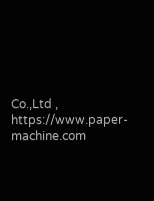Co.,Ltd , https://www.paper-machine.com